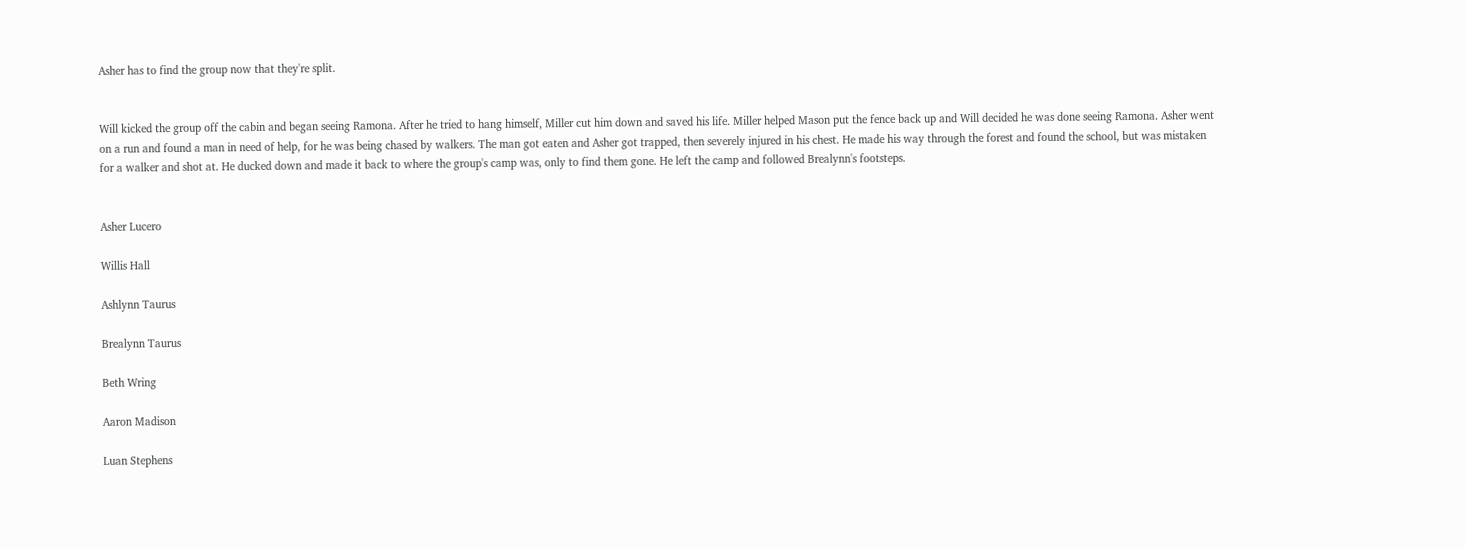Asher has to find the group now that they're split.


Will kicked the group off the cabin and began seeing Ramona. After he tried to hang himself, Miller cut him down and saved his life. Miller helped Mason put the fence back up and Will decided he was done seeing Ramona. Asher went on a run and found a man in need of help, for he was being chased by walkers. The man got eaten and Asher got trapped, then severely injured in his chest. He made his way through the forest and found the school, but was mistaken for a walker and shot at. He ducked down and made it back to where the group's camp was, only to find them gone. He left the camp and followed Brealynn's footsteps.


Asher Lucero

Willis Hall

Ashlynn Taurus

Brealynn Taurus

Beth Wring

Aaron Madison

Luan Stephens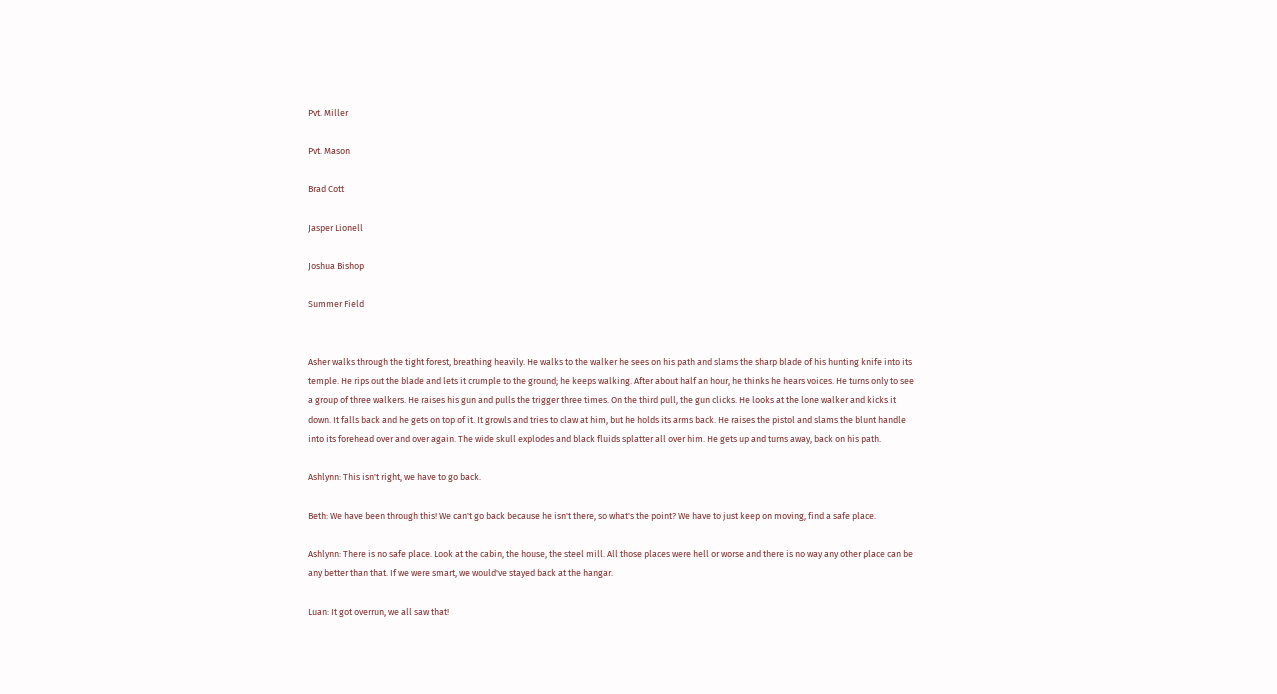Pvt. Miller

Pvt. Mason

Brad Cott

Jasper Lionell

Joshua Bishop

Summer Field


Asher walks through the tight forest, breathing heavily. He walks to the walker he sees on his path and slams the sharp blade of his hunting knife into its temple. He rips out the blade and lets it crumple to the ground; he keeps walking. After about half an hour, he thinks he hears voices. He turns only to see a group of three walkers. He raises his gun and pulls the trigger three times. On the third pull, the gun clicks. He looks at the lone walker and kicks it down. It falls back and he gets on top of it. It growls and tries to claw at him, but he holds its arms back. He raises the pistol and slams the blunt handle into its forehead over and over again. The wide skull explodes and black fluids splatter all over him. He gets up and turns away, back on his path.

Ashlynn: This isn't right, we have to go back.

Beth: We have been through this! We can't go back because he isn't there, so what's the point? We have to just keep on moving, find a safe place.

Ashlynn: There is no safe place. Look at the cabin, the house, the steel mill. All those places were hell or worse and there is no way any other place can be any better than that. If we were smart, we would've stayed back at the hangar.

Luan: It got overrun, we all saw that!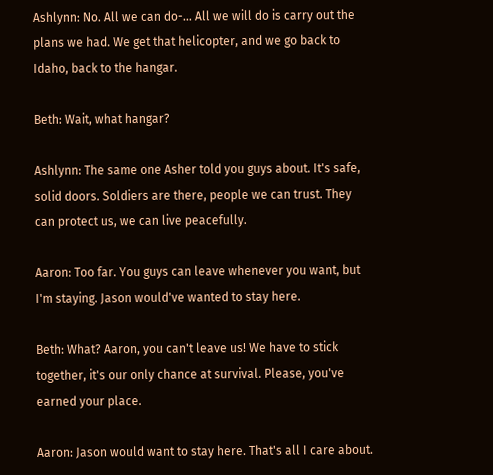Ashlynn: No. All we can do-... All we will do is carry out the plans we had. We get that helicopter, and we go back to Idaho, back to the hangar.

Beth: Wait, what hangar?

Ashlynn: The same one Asher told you guys about. It's safe, solid doors. Soldiers are there, people we can trust. They can protect us, we can live peacefully.

Aaron: Too far. You guys can leave whenever you want, but I'm staying. Jason would've wanted to stay here.

Beth: What? Aaron, you can't leave us! We have to stick together, it's our only chance at survival. Please, you've earned your place.

Aaron: Jason would want to stay here. That's all I care about.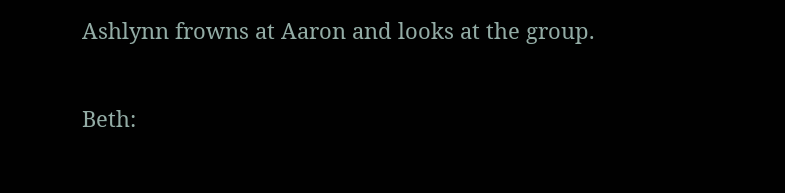Ashlynn frowns at Aaron and looks at the group.

Beth: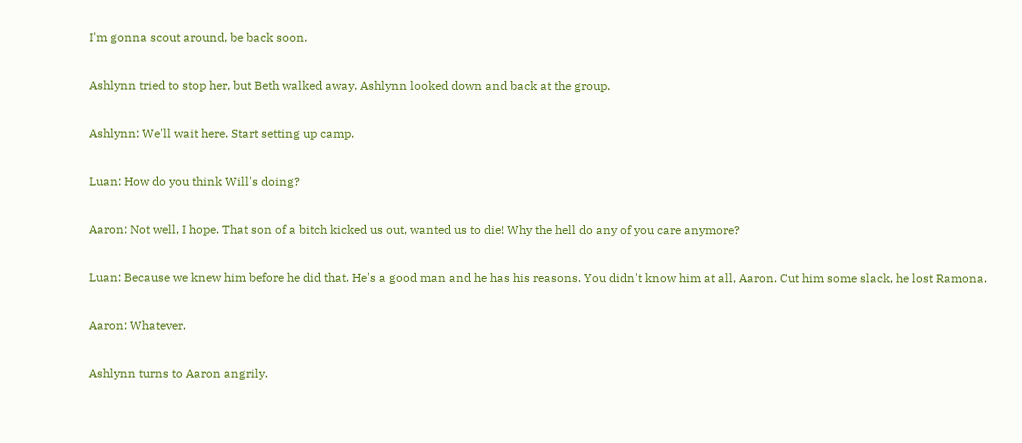I'm gonna scout around, be back soon.

Ashlynn tried to stop her, but Beth walked away. Ashlynn looked down and back at the group.

Ashlynn: We'll wait here. Start setting up camp.

Luan: How do you think Will's doing?

Aaron: Not well, I hope. That son of a bitch kicked us out, wanted us to die! Why the hell do any of you care anymore?

Luan: Because we knew him before he did that. He's a good man and he has his reasons. You didn't know him at all, Aaron. Cut him some slack, he lost Ramona.

Aaron: Whatever.

Ashlynn turns to Aaron angrily.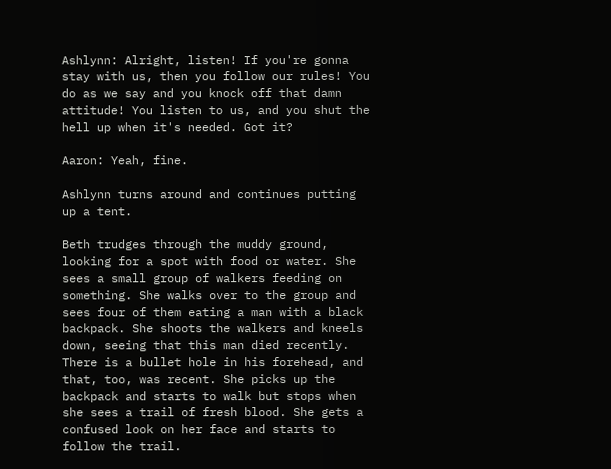Ashlynn: Alright, listen! If you're gonna stay with us, then you follow our rules! You do as we say and you knock off that damn attitude! You listen to us, and you shut the hell up when it's needed. Got it?

Aaron: Yeah, fine.

Ashlynn turns around and continues putting up a tent.

Beth trudges through the muddy ground, looking for a spot with food or water. She sees a small group of walkers feeding on something. She walks over to the group and sees four of them eating a man with a black backpack. She shoots the walkers and kneels down, seeing that this man died recently. There is a bullet hole in his forehead, and that, too, was recent. She picks up the backpack and starts to walk but stops when she sees a trail of fresh blood. She gets a confused look on her face and starts to follow the trail.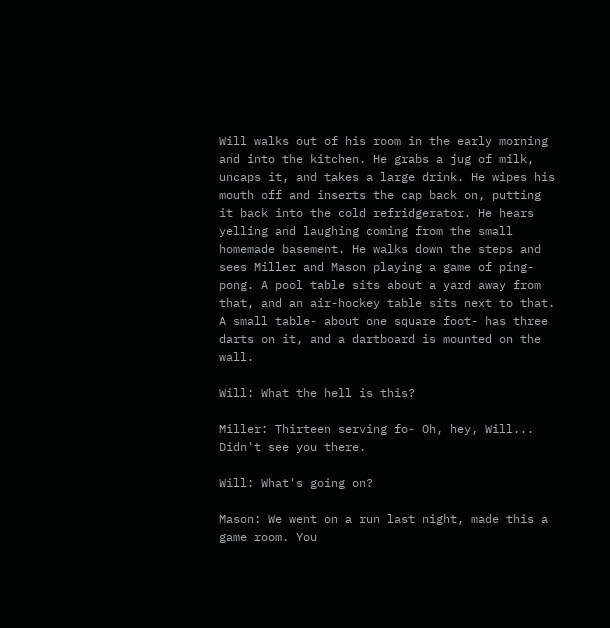Will walks out of his room in the early morning and into the kitchen. He grabs a jug of milk, uncaps it, and takes a large drink. He wipes his mouth off and inserts the cap back on, putting it back into the cold refridgerator. He hears yelling and laughing coming from the small homemade basement. He walks down the steps and sees Miller and Mason playing a game of ping-pong. A pool table sits about a yard away from that, and an air-hockey table sits next to that. A small table- about one square foot- has three darts on it, and a dartboard is mounted on the wall.

Will: What the hell is this?

Miller: Thirteen serving fo- Oh, hey, Will... Didn't see you there.

Will: What's going on?

Mason: We went on a run last night, made this a game room. You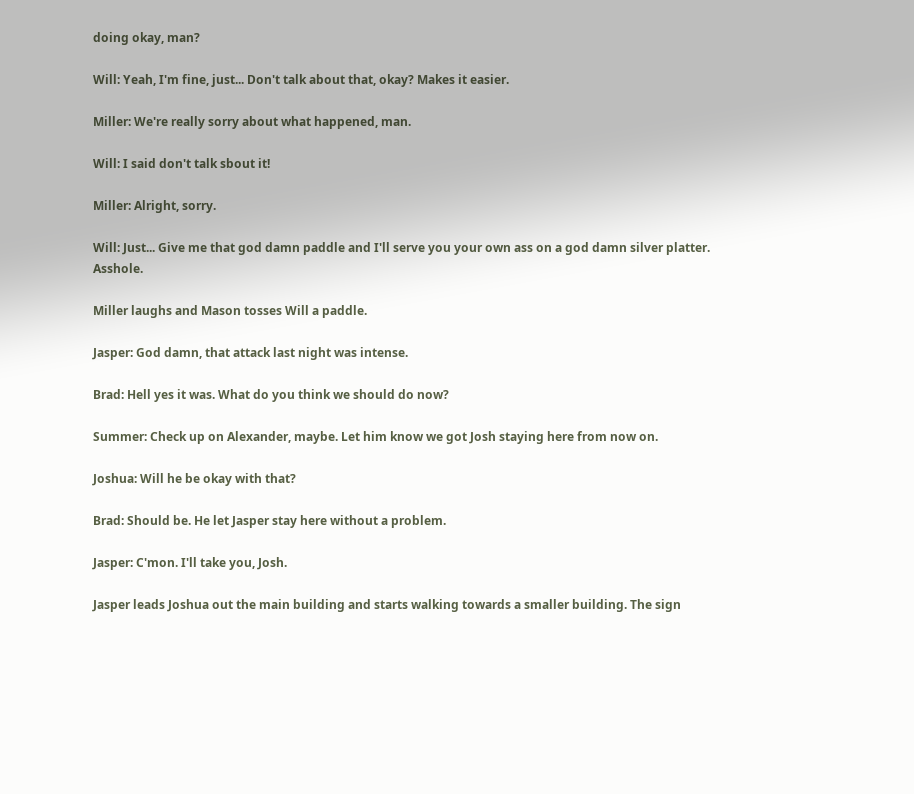doing okay, man?

Will: Yeah, I'm fine, just... Don't talk about that, okay? Makes it easier.

Miller: We're really sorry about what happened, man.

Will: I said don't talk sbout it!

Miller: Alright, sorry.

Will: Just... Give me that god damn paddle and I'll serve you your own ass on a god damn silver platter. Asshole.

Miller laughs and Mason tosses Will a paddle.

Jasper: God damn, that attack last night was intense.

Brad: Hell yes it was. What do you think we should do now?

Summer: Check up on Alexander, maybe. Let him know we got Josh staying here from now on.

Joshua: Will he be okay with that?

Brad: Should be. He let Jasper stay here without a problem.

Jasper: C'mon. I'll take you, Josh.

Jasper leads Joshua out the main building and starts walking towards a smaller building. The sign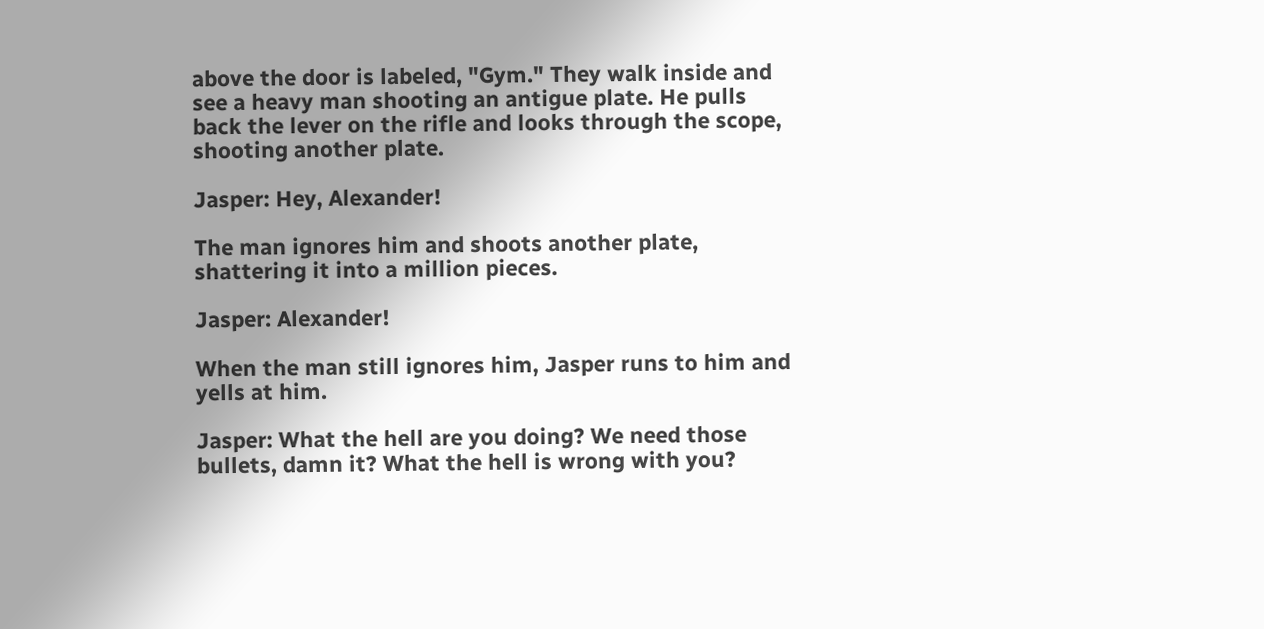above the door is labeled, "Gym." They walk inside and see a heavy man shooting an antigue plate. He pulls back the lever on the rifle and looks through the scope, shooting another plate.

Jasper: Hey, Alexander!

The man ignores him and shoots another plate, shattering it into a million pieces.

Jasper: Alexander!

When the man still ignores him, Jasper runs to him and yells at him.

Jasper: What the hell are you doing? We need those bullets, damn it? What the hell is wrong with you?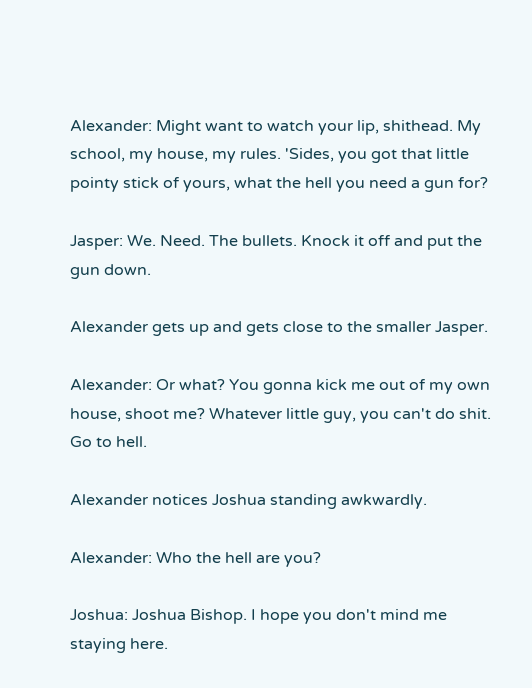Alexander: Might want to watch your lip, shithead. My school, my house, my rules. 'Sides, you got that little pointy stick of yours, what the hell you need a gun for?

Jasper: We. Need. The bullets. Knock it off and put the gun down.

Alexander gets up and gets close to the smaller Jasper.

Alexander: Or what? You gonna kick me out of my own house, shoot me? Whatever little guy, you can't do shit. Go to hell.

Alexander notices Joshua standing awkwardly.

Alexander: Who the hell are you?

Joshua: Joshua Bishop. I hope you don't mind me staying here.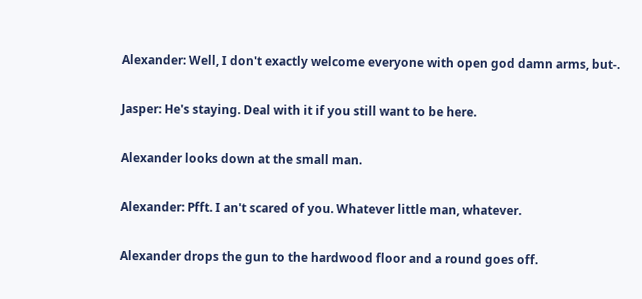Alexander: Well, I don't exactly welcome everyone with open god damn arms, but-.

Jasper: He's staying. Deal with it if you still want to be here.

Alexander looks down at the small man.

Alexander: Pfft. I an't scared of you. Whatever little man, whatever.

Alexander drops the gun to the hardwood floor and a round goes off.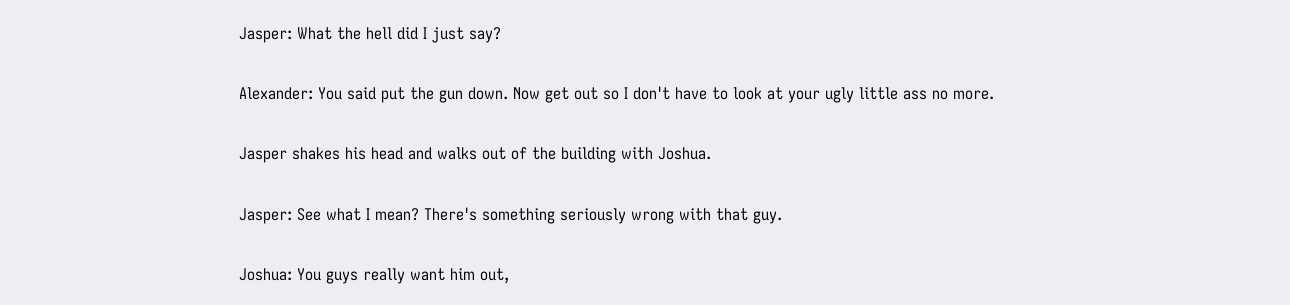Jasper: What the hell did I just say?

Alexander: You said put the gun down. Now get out so I don't have to look at your ugly little ass no more.

Jasper shakes his head and walks out of the building with Joshua.

Jasper: See what I mean? There's something seriously wrong with that guy.

Joshua: You guys really want him out,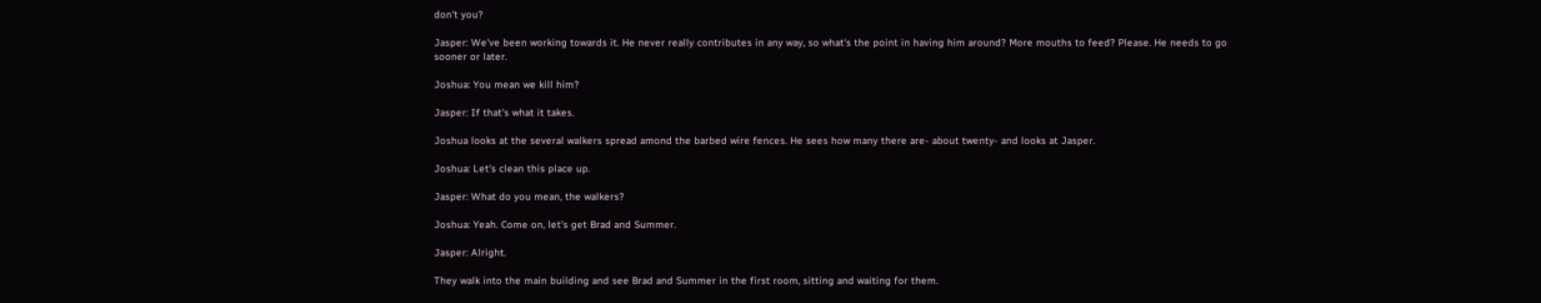don't you?

Jasper: We've been working towards it. He never really contributes in any way, so what's the point in having him around? More mouths to feed? Please. He needs to go sooner or later.

Joshua: You mean we kill him?

Jasper: If that's what it takes.

Joshua looks at the several walkers spread amond the barbed wire fences. He sees how many there are- about twenty- and looks at Jasper.

Joshua: Let's clean this place up.

Jasper: What do you mean, the walkers?

Joshua: Yeah. Come on, let's get Brad and Summer.

Jasper: Alright.

They walk into the main building and see Brad and Summer in the first room, sitting and waiting for them.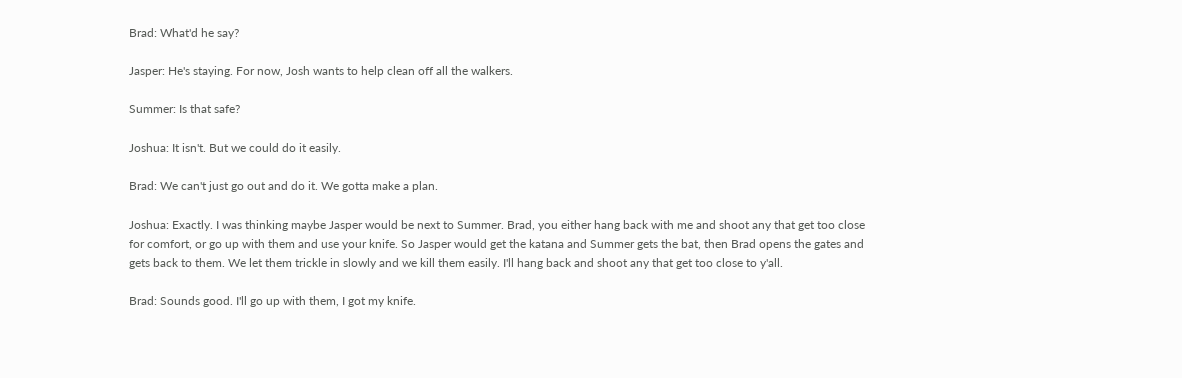Brad: What'd he say?

Jasper: He's staying. For now, Josh wants to help clean off all the walkers.

Summer: Is that safe?

Joshua: It isn't. But we could do it easily.

Brad: We can't just go out and do it. We gotta make a plan.

Joshua: Exactly. I was thinking maybe Jasper would be next to Summer. Brad, you either hang back with me and shoot any that get too close for comfort, or go up with them and use your knife. So Jasper would get the katana and Summer gets the bat, then Brad opens the gates and gets back to them. We let them trickle in slowly and we kill them easily. I'll hang back and shoot any that get too close to y'all.

Brad: Sounds good. I'll go up with them, I got my knife.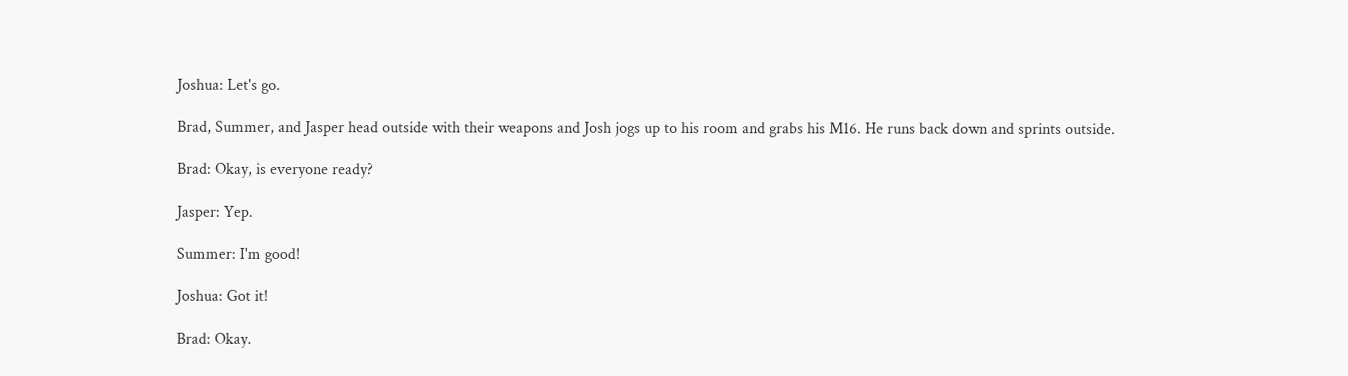Joshua: Let's go.

Brad, Summer, and Jasper head outside with their weapons and Josh jogs up to his room and grabs his M16. He runs back down and sprints outside.

Brad: Okay, is everyone ready?

Jasper: Yep.

Summer: I'm good!

Joshua: Got it!

Brad: Okay.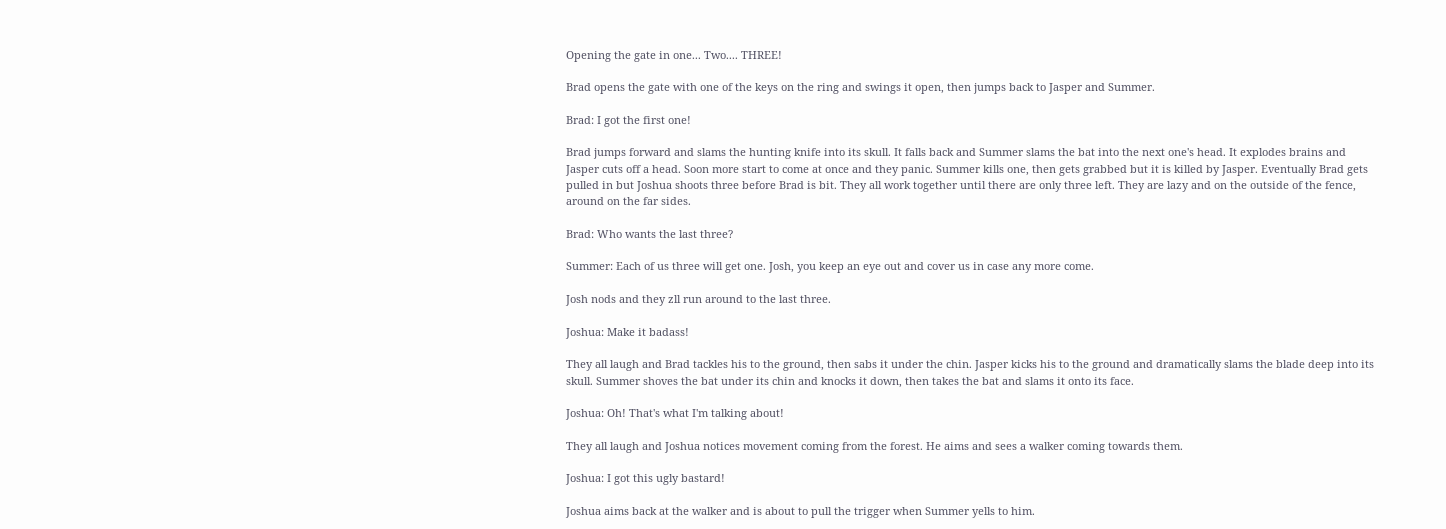Opening the gate in one... Two.... THREE!

Brad opens the gate with one of the keys on the ring and swings it open, then jumps back to Jasper and Summer.

Brad: I got the first one!

Brad jumps forward and slams the hunting knife into its skull. It falls back and Summer slams the bat into the next one's head. It explodes brains and Jasper cuts off a head. Soon more start to come at once and they panic. Summer kills one, then gets grabbed but it is killed by Jasper. Eventually Brad gets pulled in but Joshua shoots three before Brad is bit. They all work together until there are only three left. They are lazy and on the outside of the fence, around on the far sides.

Brad: Who wants the last three?

Summer: Each of us three will get one. Josh, you keep an eye out and cover us in case any more come.

Josh nods and they zll run around to the last three.

Joshua: Make it badass!

They all laugh and Brad tackles his to the ground, then sabs it under the chin. Jasper kicks his to the ground and dramatically slams the blade deep into its skull. Summer shoves the bat under its chin and knocks it down, then takes the bat and slams it onto its face.

Joshua: Oh! That's what I'm talking about!

They all laugh and Joshua notices movement coming from the forest. He aims and sees a walker coming towards them.

Joshua: I got this ugly bastard!

Joshua aims back at the walker and is about to pull the trigger when Summer yells to him.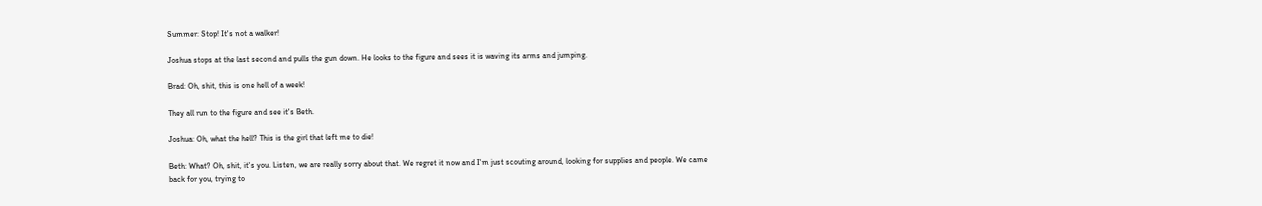Summer: Stop! It's not a walker!

Joshua stops at the last second and pulls the gun down. He looks to the figure and sees it is waving its arms and jumping.

Brad: Oh, shit, this is one hell of a week!

They all run to the figure and see it's Beth.

Joshua: Oh, what the hell? This is the girl that left me to die!

Beth: What? Oh, shit, it's you. Listen, we are really sorry about that. We regret it now and I'm just scouting around, looking for supplies and people. We came back for you, trying to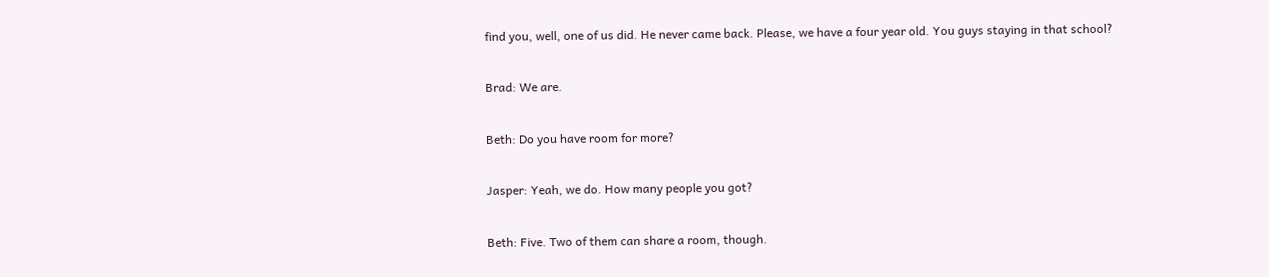find you, well, one of us did. He never came back. Please, we have a four year old. You guys staying in that school?

Brad: We are.

Beth: Do you have room for more?

Jasper: Yeah, we do. How many people you got?

Beth: Five. Two of them can share a room, though.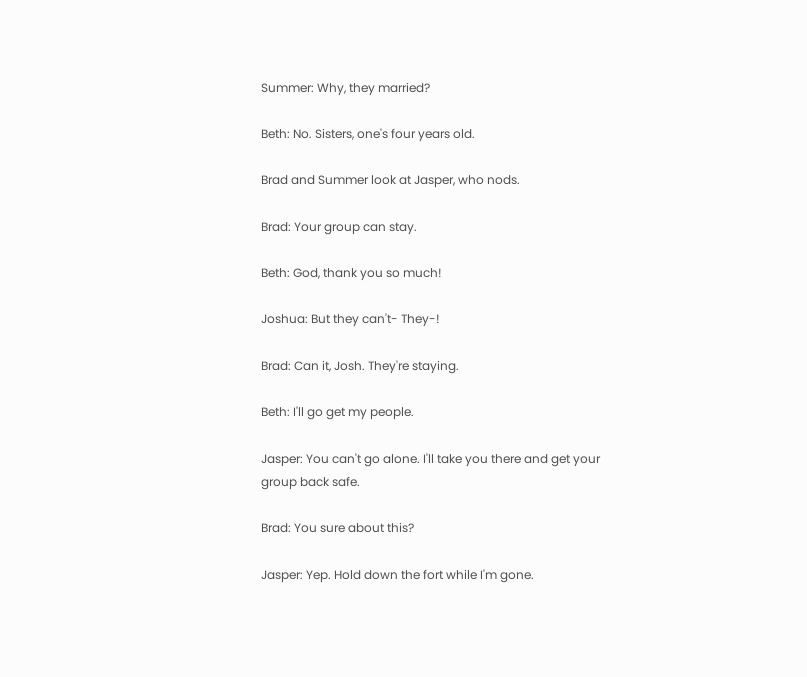Summer: Why, they married?

Beth: No. Sisters, one's four years old.

Brad and Summer look at Jasper, who nods.

Brad: Your group can stay.

Beth: God, thank you so much!

Joshua: But they can't- They-!

Brad: Can it, Josh. They're staying.

Beth: I'll go get my people.

Jasper: You can't go alone. I'll take you there and get your group back safe.

Brad: You sure about this?

Jasper: Yep. Hold down the fort while I'm gone.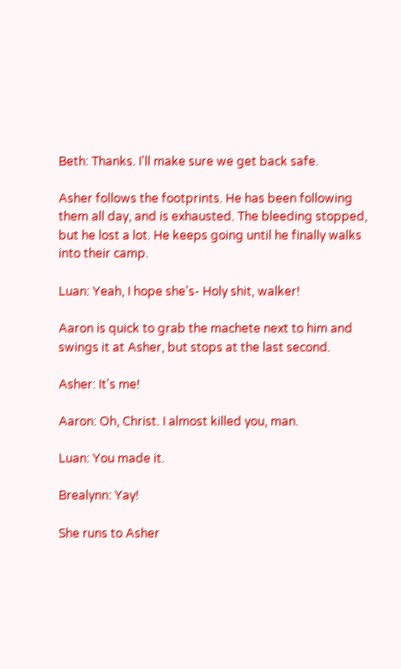Beth: Thanks. I'll make sure we get back safe.

Asher follows the footprints. He has been following them all day, and is exhausted. The bleeding stopped, but he lost a lot. He keeps going until he finally walks into their camp.

Luan: Yeah, I hope she's- Holy shit, walker!

Aaron is quick to grab the machete next to him and swings it at Asher, but stops at the last second.

Asher: It's me!

Aaron: Oh, Christ. I almost killed you, man.

Luan: You made it.

Brealynn: Yay!

She runs to Asher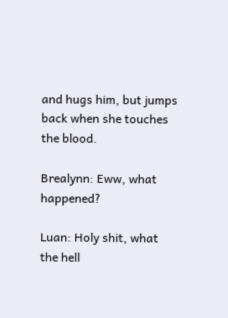and hugs him, but jumps back when she touches the blood.

Brealynn: Eww, what happened?

Luan: Holy shit, what the hell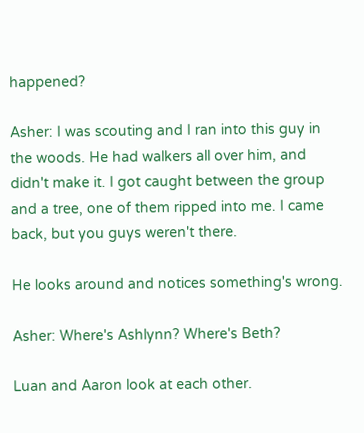happened?

Asher: I was scouting and I ran into this guy in the woods. He had walkers all over him, and didn't make it. I got caught between the group and a tree, one of them ripped into me. I came back, but you guys weren't there.

He looks around and notices something's wrong.

Asher: Where's Ashlynn? Where's Beth?

Luan and Aaron look at each other.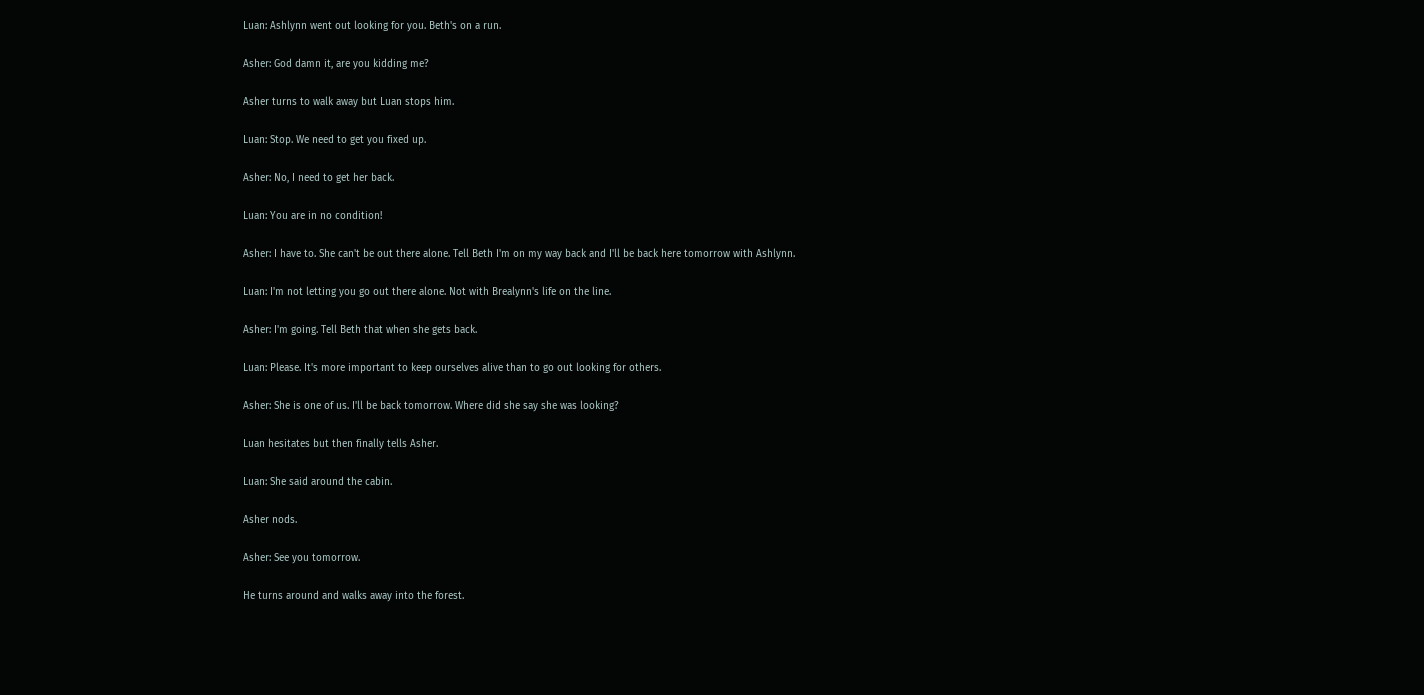Luan: Ashlynn went out looking for you. Beth's on a run.

Asher: God damn it, are you kidding me?

Asher turns to walk away but Luan stops him.

Luan: Stop. We need to get you fixed up.

Asher: No, I need to get her back.

Luan: You are in no condition!

Asher: I have to. She can't be out there alone. Tell Beth I'm on my way back and I'll be back here tomorrow with Ashlynn.

Luan: I'm not letting you go out there alone. Not with Brealynn's life on the line.

Asher: I'm going. Tell Beth that when she gets back.

Luan: Please. It's more important to keep ourselves alive than to go out looking for others.

Asher: She is one of us. I'll be back tomorrow. Where did she say she was looking?

Luan hesitates but then finally tells Asher.

Luan: She said around the cabin.

Asher nods.

Asher: See you tomorrow.

He turns around and walks away into the forest.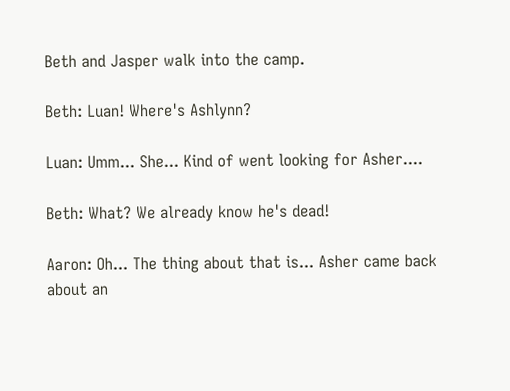Beth and Jasper walk into the camp.

Beth: Luan! Where's Ashlynn?

Luan: Umm... She... Kind of went looking for Asher....

Beth: What? We already know he's dead!

Aaron: Oh... The thing about that is... Asher came back about an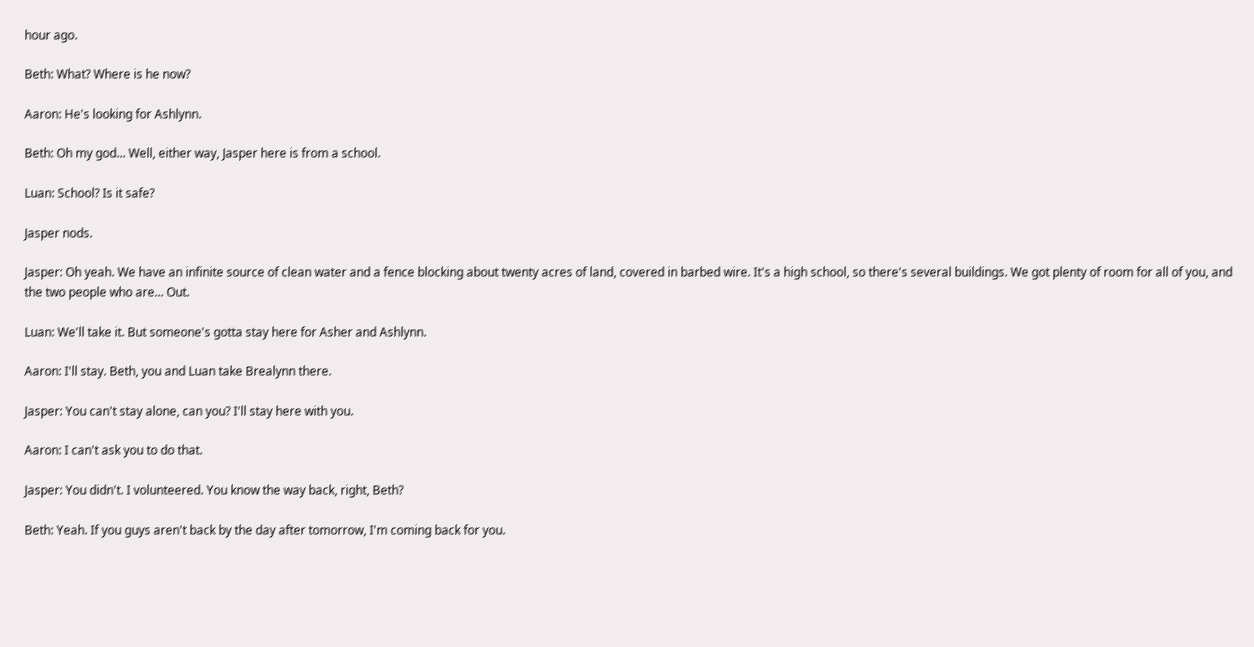hour ago.

Beth: What? Where is he now?

Aaron: He's looking for Ashlynn.

Beth: Oh my god... Well, either way, Jasper here is from a school.

Luan: School? Is it safe?

Jasper nods.

Jasper: Oh yeah. We have an infinite source of clean water and a fence blocking about twenty acres of land, covered in barbed wire. It's a high school, so there's several buildings. We got plenty of room for all of you, and the two people who are... Out.

Luan: We'll take it. But someone's gotta stay here for Asher and Ashlynn.

Aaron: I'll stay. Beth, you and Luan take Brealynn there.

Jasper: You can't stay alone, can you? I'll stay here with you.

Aaron: I can't ask you to do that.

Jasper: You didn't. I volunteered. You know the way back, right, Beth?

Beth: Yeah. If you guys aren't back by the day after tomorrow, I'm coming back for you.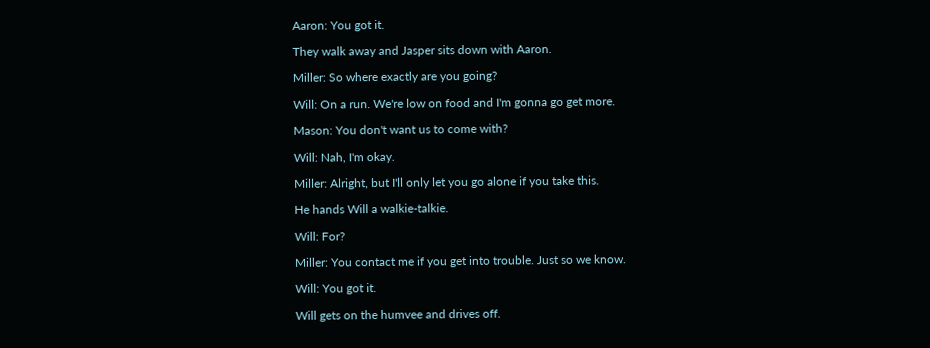Aaron: You got it.

They walk away and Jasper sits down with Aaron.

Miller: So where exactly are you going?

Will: On a run. We're low on food and I'm gonna go get more.

Mason: You don't want us to come with?

Will: Nah, I'm okay.

Miller: Alright, but I'll only let you go alone if you take this.

He hands Will a walkie-talkie.

Will: For?

Miller: You contact me if you get into trouble. Just so we know.

Will: You got it.

Will gets on the humvee and drives off.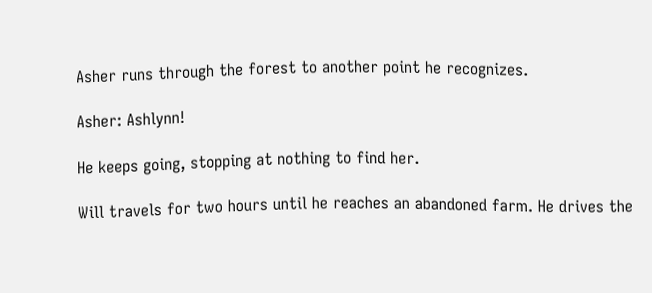Asher runs through the forest to another point he recognizes.

Asher: Ashlynn!

He keeps going, stopping at nothing to find her.

Will travels for two hours until he reaches an abandoned farm. He drives the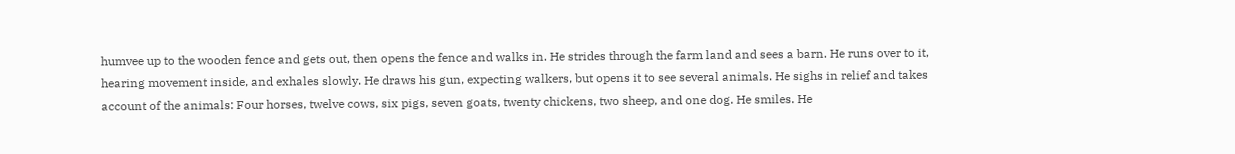humvee up to the wooden fence and gets out, then opens the fence and walks in. He strides through the farm land and sees a barn. He runs over to it, hearing movement inside, and exhales slowly. He draws his gun, expecting walkers, but opens it to see several animals. He sighs in relief and takes account of the animals: Four horses, twelve cows, six pigs, seven goats, twenty chickens, two sheep, and one dog. He smiles. He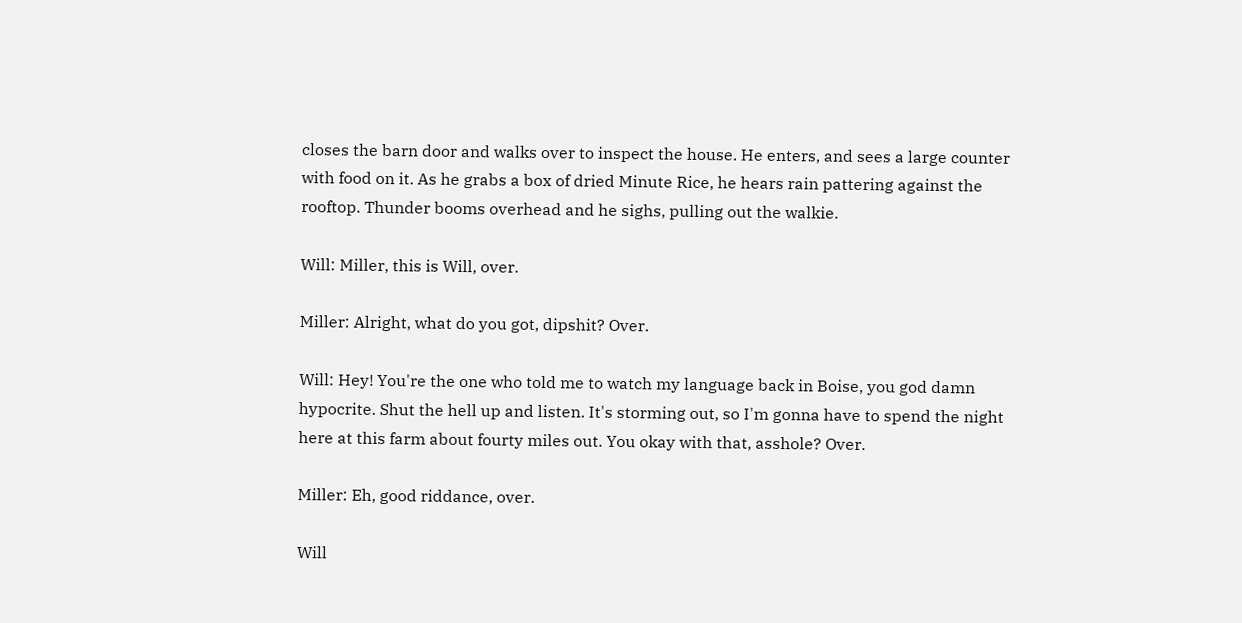closes the barn door and walks over to inspect the house. He enters, and sees a large counter with food on it. As he grabs a box of dried Minute Rice, he hears rain pattering against the rooftop. Thunder booms overhead and he sighs, pulling out the walkie.

Will: Miller, this is Will, over.

Miller: Alright, what do you got, dipshit? Over.

Will: Hey! You're the one who told me to watch my language back in Boise, you god damn hypocrite. Shut the hell up and listen. It's storming out, so I'm gonna have to spend the night here at this farm about fourty miles out. You okay with that, asshole? Over.

Miller: Eh, good riddance, over.

Will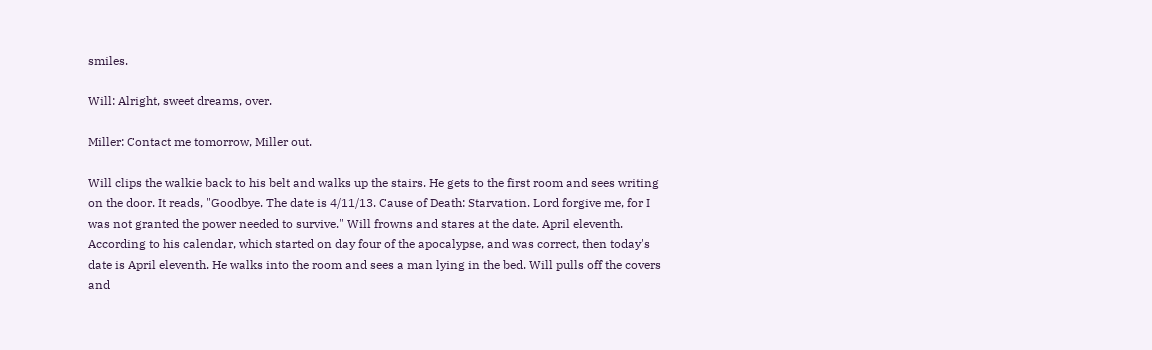smiles.

Will: Alright, sweet dreams, over.

Miller: Contact me tomorrow, Miller out.

Will clips the walkie back to his belt and walks up the stairs. He gets to the first room and sees writing on the door. It reads, "Goodbye. The date is 4/11/13. Cause of Death: Starvation. Lord forgive me, for I was not granted the power needed to survive." Will frowns and stares at the date. April eleventh. According to his calendar, which started on day four of the apocalypse, and was correct, then today's date is April eleventh. He walks into the room and sees a man lying in the bed. Will pulls off the covers and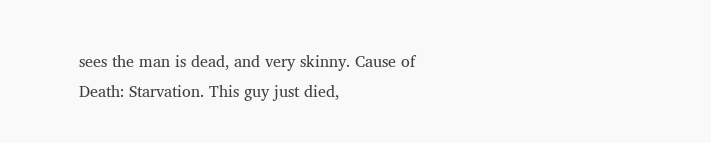sees the man is dead, and very skinny. Cause of Death: Starvation. This guy just died,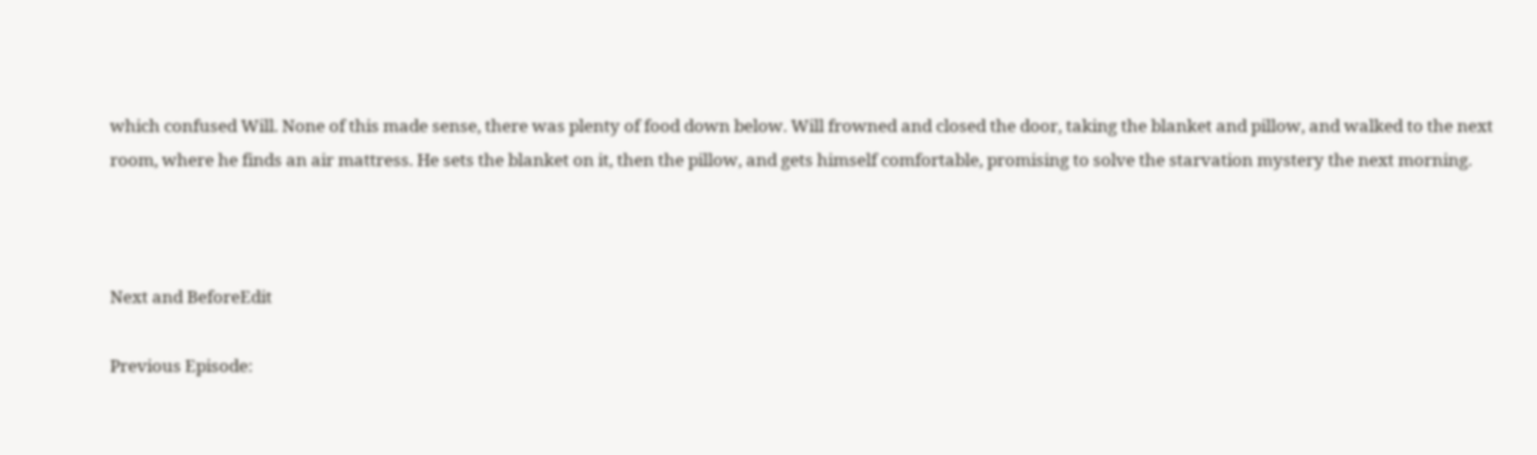which confused Will. None of this made sense, there was plenty of food down below. Will frowned and closed the door, taking the blanket and pillow, and walked to the next room, where he finds an air mattress. He sets the blanket on it, then the pillow, and gets himself comfortable, promising to solve the starvation mystery the next morning.



Next and BeforeEdit

Previous Episode: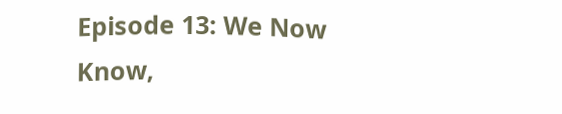Episode 13: We Now Know,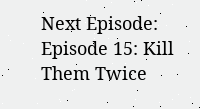Next Episode: Episode 15: Kill Them Twice